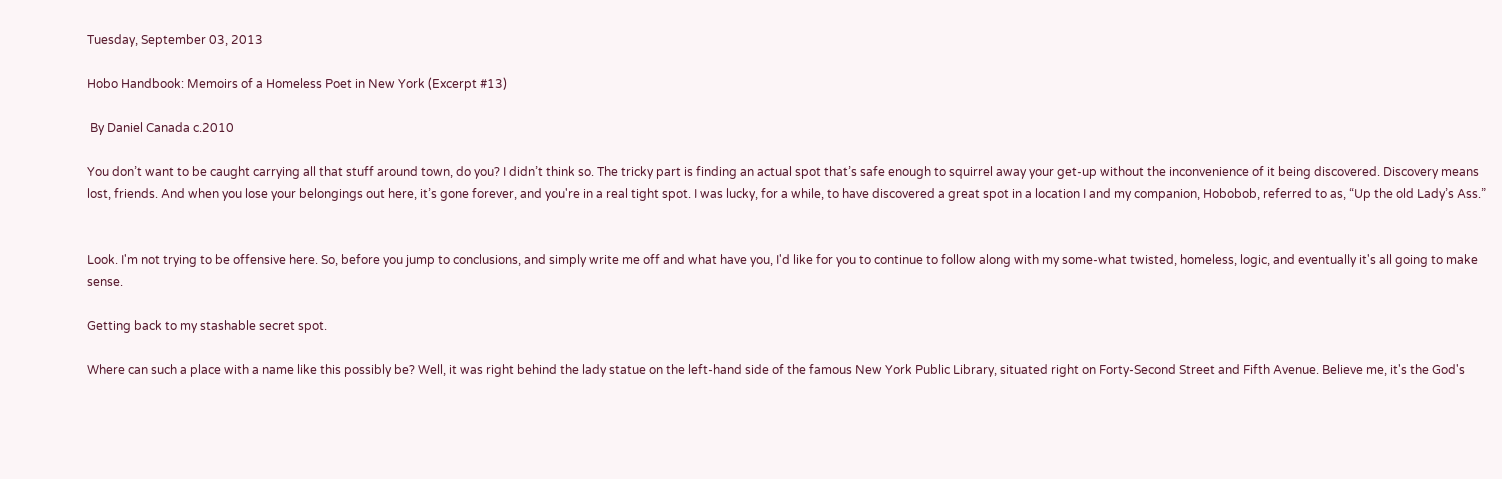Tuesday, September 03, 2013

Hobo Handbook: Memoirs of a Homeless Poet in New York (Excerpt #13)

 By Daniel Canada c.2010

You don’t want to be caught carrying all that stuff around town, do you? I didn’t think so. The tricky part is finding an actual spot that’s safe enough to squirrel away your get-up without the inconvenience of it being discovered. Discovery means lost, friends. And when you lose your belongings out here, it’s gone forever, and you're in a real tight spot. I was lucky, for a while, to have discovered a great spot in a location I and my companion, Hobobob, referred to as, “Up the old Lady’s Ass.”


Look. I'm not trying to be offensive here. So, before you jump to conclusions, and simply write me off and what have you, I'd like for you to continue to follow along with my some-what twisted, homeless, logic, and eventually it's all going to make sense.

Getting back to my stashable secret spot.

Where can such a place with a name like this possibly be? Well, it was right behind the lady statue on the left-hand side of the famous New York Public Library, situated right on Forty-Second Street and Fifth Avenue. Believe me, it's the God's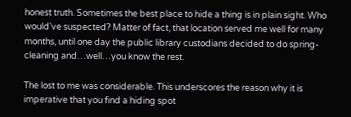honest truth. Sometimes the best place to hide a thing is in plain sight. Who would've suspected? Matter of fact, that location served me well for many months, until one day the public library custodians decided to do spring-cleaning and…well…you know the rest.

The lost to me was considerable. This underscores the reason why it is imperative that you find a hiding spot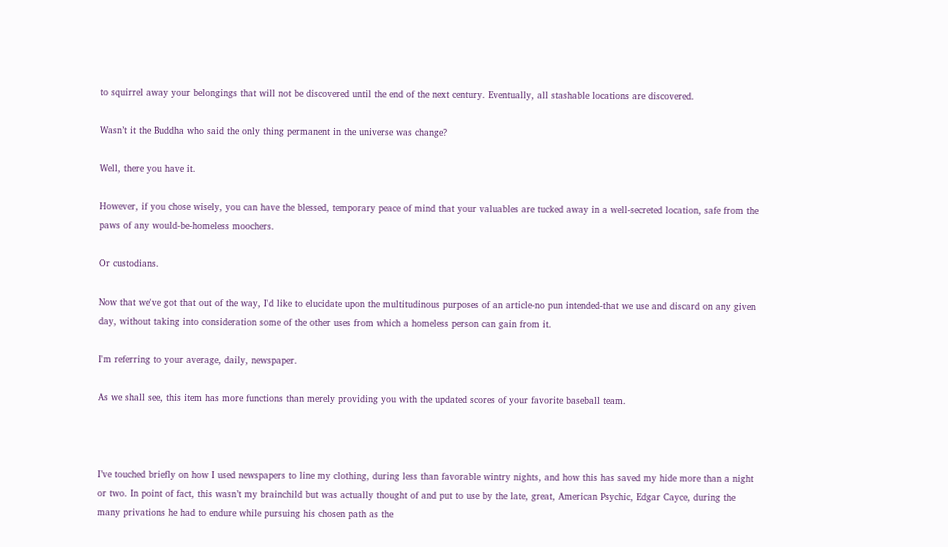to squirrel away your belongings that will not be discovered until the end of the next century. Eventually, all stashable locations are discovered.

Wasn’t it the Buddha who said the only thing permanent in the universe was change?

Well, there you have it.

However, if you chose wisely, you can have the blessed, temporary peace of mind that your valuables are tucked away in a well-secreted location, safe from the paws of any would-be-homeless moochers.

Or custodians.

Now that we've got that out of the way, I'd like to elucidate upon the multitudinous purposes of an article-no pun intended-that we use and discard on any given day, without taking into consideration some of the other uses from which a homeless person can gain from it.

I'm referring to your average, daily, newspaper.

As we shall see, this item has more functions than merely providing you with the updated scores of your favorite baseball team.



I’ve touched briefly on how I used newspapers to line my clothing, during less than favorable wintry nights, and how this has saved my hide more than a night or two. In point of fact, this wasn’t my brainchild but was actually thought of and put to use by the late, great, American Psychic, Edgar Cayce, during the many privations he had to endure while pursuing his chosen path as the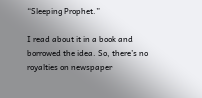“Sleeping Prophet.”

I read about it in a book and borrowed the idea. So, there’s no royalties on newspaper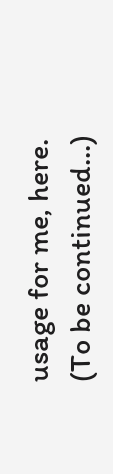usage for me, here.
(To be continued...)